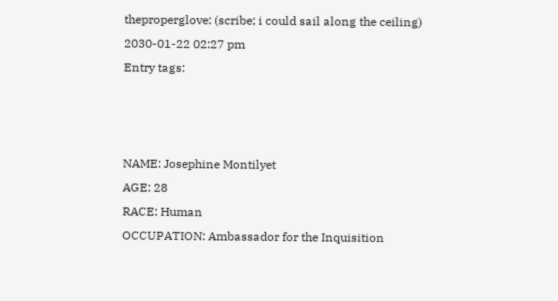theproperglove: (scribe; i could sail along the ceiling)
2030-01-22 02:27 pm
Entry tags:



NAME: Josephine Montilyet
AGE: 28
RACE: Human
OCCUPATION: Ambassador for the Inquisition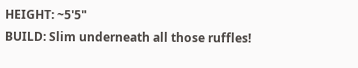HEIGHT: ~5'5"
BUILD: Slim underneath all those ruffles!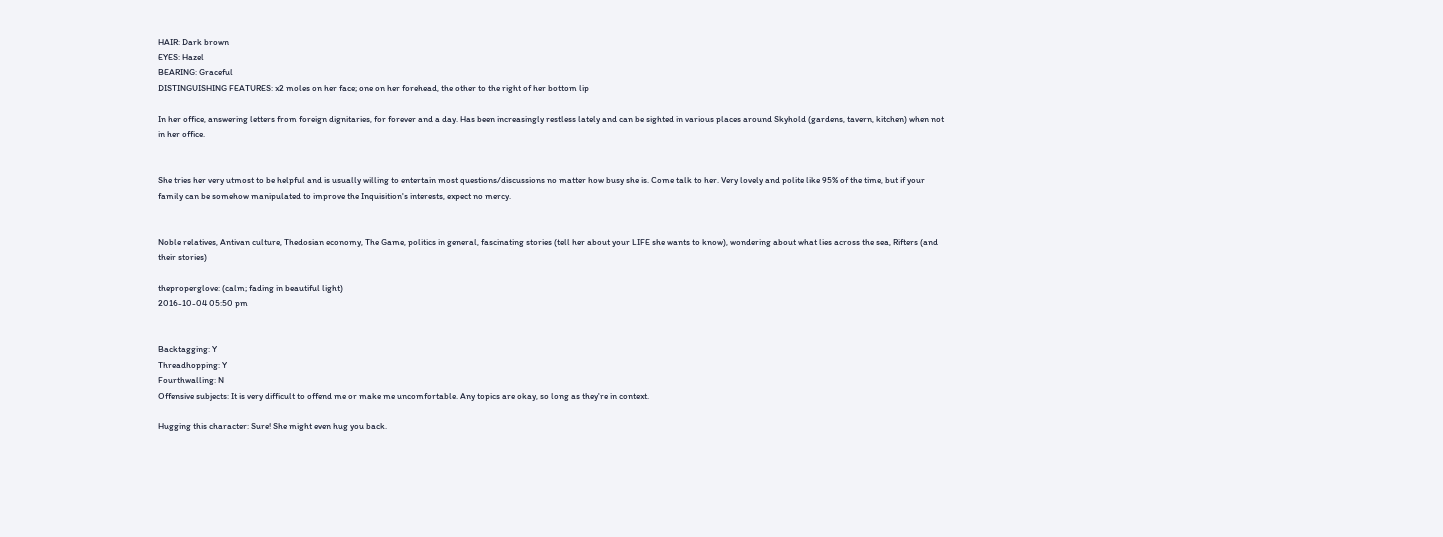HAIR: Dark brown
EYES: Hazel
BEARING: Graceful
DISTINGUISHING FEATURES: x2 moles on her face; one on her forehead, the other to the right of her bottom lip

In her office, answering letters from foreign dignitaries, for forever and a day. Has been increasingly restless lately and can be sighted in various places around Skyhold (gardens, tavern, kitchen) when not in her office.


She tries her very utmost to be helpful and is usually willing to entertain most questions/discussions no matter how busy she is. Come talk to her. Very lovely and polite like 95% of the time, but if your family can be somehow manipulated to improve the Inquisition's interests, expect no mercy.


Noble relatives, Antivan culture, Thedosian economy, The Game, politics in general, fascinating stories (tell her about your LIFE she wants to know), wondering about what lies across the sea, Rifters (and their stories)

theproperglove: (calm; fading in beautiful light)
2016-10-04 05:50 pm


Backtagging: Y
Threadhopping: Y
Fourthwalling: N
Offensive subjects: It is very difficult to offend me or make me uncomfortable. Any topics are okay, so long as they're in context.

Hugging this character: Sure! She might even hug you back.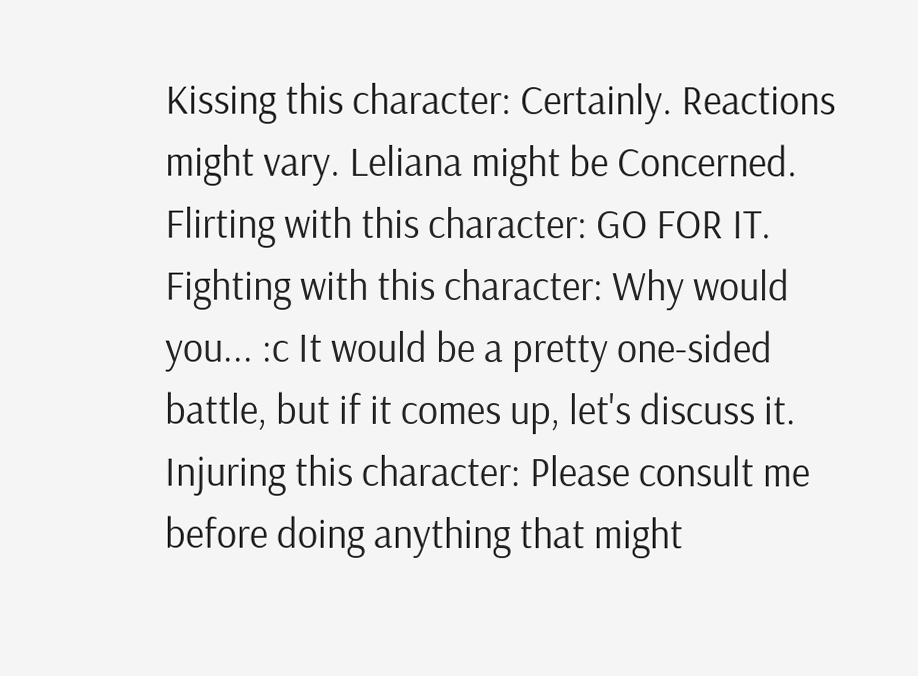Kissing this character: Certainly. Reactions might vary. Leliana might be Concerned.
Flirting with this character: GO FOR IT.
Fighting with this character: Why would you... :c It would be a pretty one-sided battle, but if it comes up, let's discuss it.
Injuring this character: Please consult me before doing anything that might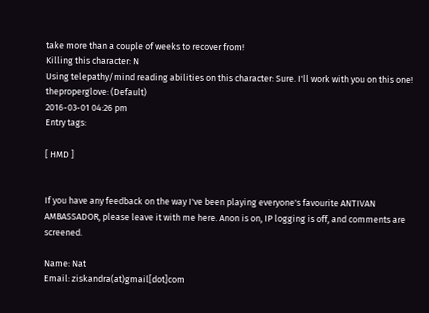take more than a couple of weeks to recover from!
Killing this character: N
Using telepathy/mind reading abilities on this character: Sure. I'll work with you on this one!
theproperglove: (Default)
2016-03-01 04:26 pm
Entry tags:

[ HMD ]


If you have any feedback on the way I've been playing everyone's favourite ANTIVAN AMBASSADOR, please leave it with me here. Anon is on, IP logging is off, and comments are screened.

Name: Nat
Email: ziskandra(at)gmail[dot]com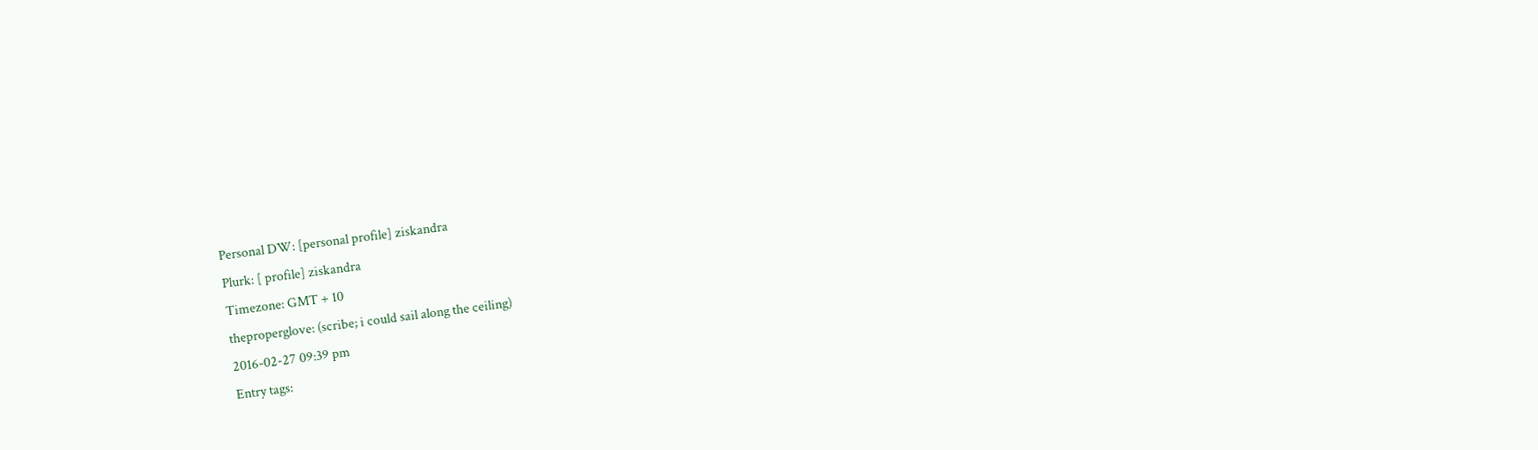Personal DW: [personal profile] ziskandra
Plurk: [ profile] ziskandra
Timezone: GMT + 10
theproperglove: (scribe; i could sail along the ceiling)
2016-02-27 09:39 pm
Entry tags: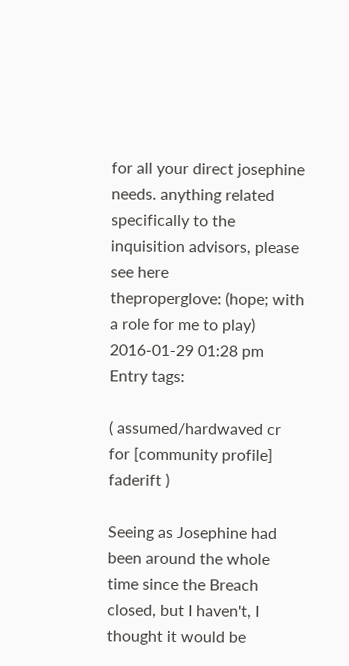for all your direct josephine needs. anything related specifically to the
inquisition advisors, please see here
theproperglove: (hope; with a role for me to play)
2016-01-29 01:28 pm
Entry tags:

( assumed/hardwaved cr for [community profile] faderift )

Seeing as Josephine had been around the whole time since the Breach closed, but I haven't, I thought it would be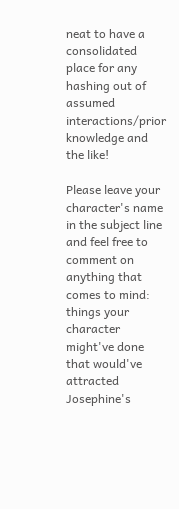neat to have a consolidated place for any hashing out of assumed interactions/prior knowledge and the like!

Please leave your character's name in the subject line and feel free to comment on anything that comes to mind: things your character might've done that would've attracted Josephine's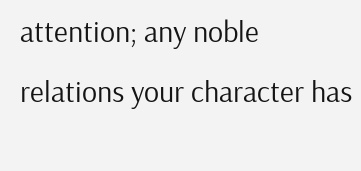attention; any noble relations your character has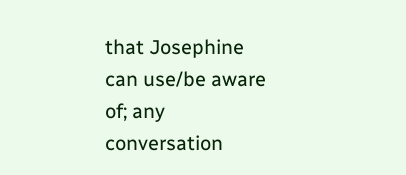that Josephine can use/be aware of; any conversation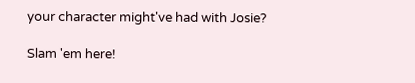your character might've had with Josie?

Slam 'em here!